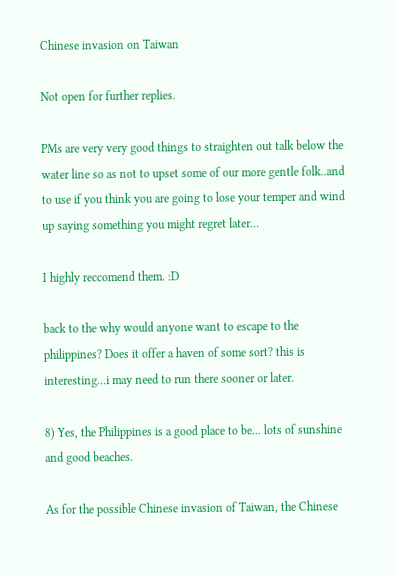Chinese invasion on Taiwan

Not open for further replies.

PMs are very very good things to straighten out talk below the water line so as not to upset some of our more gentle folk..and to use if you think you are going to lose your temper and wind up saying something you might regret later...

I highly reccomend them. :D

back to the why would anyone want to escape to the philippines? Does it offer a haven of some sort? this is interesting...i may need to run there sooner or later.

8) Yes, the Philippines is a good place to be... lots of sunshine and good beaches.

As for the possible Chinese invasion of Taiwan, the Chinese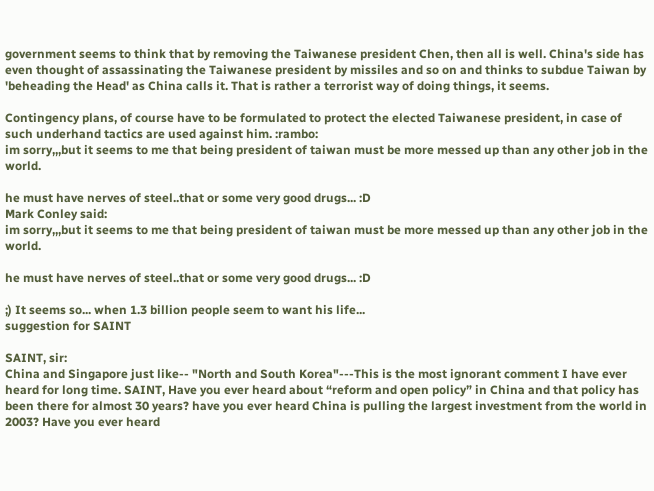government seems to think that by removing the Taiwanese president Chen, then all is well. China's side has even thought of assassinating the Taiwanese president by missiles and so on and thinks to subdue Taiwan by 'beheading the Head' as China calls it. That is rather a terrorist way of doing things, it seems.

Contingency plans, of course have to be formulated to protect the elected Taiwanese president, in case of such underhand tactics are used against him. :rambo:
im sorry,,,but it seems to me that being president of taiwan must be more messed up than any other job in the world.

he must have nerves of steel..that or some very good drugs... :D
Mark Conley said:
im sorry,,,but it seems to me that being president of taiwan must be more messed up than any other job in the world.

he must have nerves of steel..that or some very good drugs... :D

;) It seems so... when 1.3 billion people seem to want his life...
suggestion for SAINT

SAINT, sir:
China and Singapore just like-- "North and South Korea"---This is the most ignorant comment I have ever heard for long time. SAINT, Have you ever heard about “reform and open policy” in China and that policy has been there for almost 30 years? have you ever heard China is pulling the largest investment from the world in 2003? Have you ever heard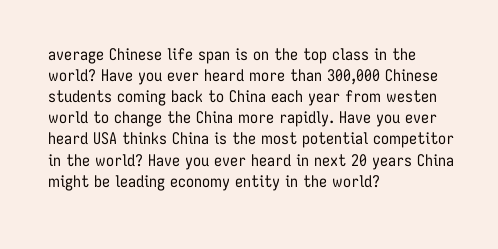average Chinese life span is on the top class in the world? Have you ever heard more than 300,000 Chinese students coming back to China each year from westen world to change the China more rapidly. Have you ever heard USA thinks China is the most potential competitor in the world? Have you ever heard in next 20 years China might be leading economy entity in the world?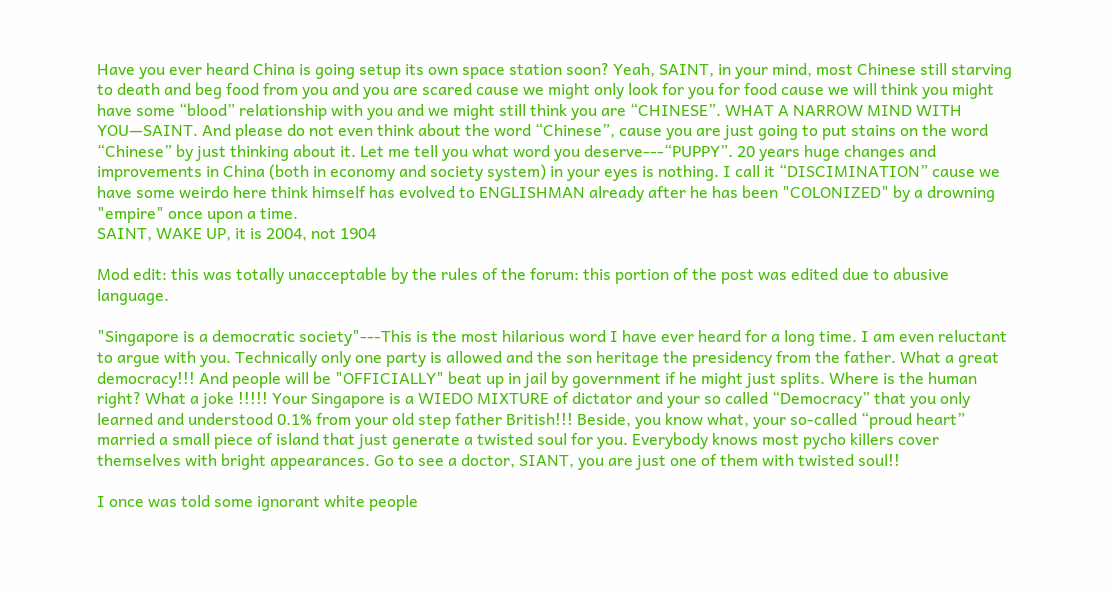Have you ever heard China is going setup its own space station soon? Yeah, SAINT, in your mind, most Chinese still starving to death and beg food from you and you are scared cause we might only look for you for food cause we will think you might have some “blood” relationship with you and we might still think you are “CHINESE”. WHAT A NARROW MIND WITH YOU—SAINT. And please do not even think about the word “Chinese”, cause you are just going to put stains on the word “Chinese” by just thinking about it. Let me tell you what word you deserve---“PUPPY”. 20 years huge changes and improvements in China (both in economy and society system) in your eyes is nothing. I call it “DISCIMINATION” cause we have some weirdo here think himself has evolved to ENGLISHMAN already after he has been "COLONIZED" by a drowning "empire" once upon a time.
SAINT, WAKE UP, it is 2004, not 1904

Mod edit: this was totally unacceptable by the rules of the forum: this portion of the post was edited due to abusive language.

"Singapore is a democratic society"---This is the most hilarious word I have ever heard for a long time. I am even reluctant to argue with you. Technically only one party is allowed and the son heritage the presidency from the father. What a great democracy!!! And people will be "OFFICIALLY" beat up in jail by government if he might just splits. Where is the human right? What a joke !!!!! Your Singapore is a WIEDO MIXTURE of dictator and your so called “Democracy” that you only learned and understood 0.1% from your old step father British!!! Beside, you know what, your so-called “proud heart” married a small piece of island that just generate a twisted soul for you. Everybody knows most pycho killers cover themselves with bright appearances. Go to see a doctor, SIANT, you are just one of them with twisted soul!!

I once was told some ignorant white people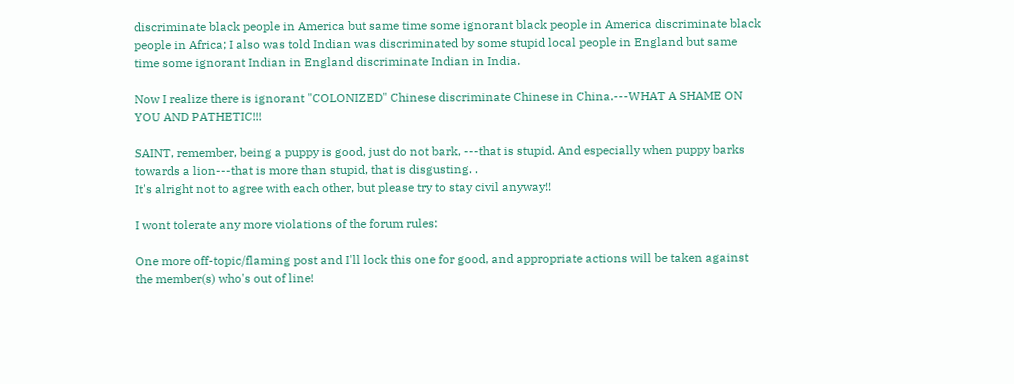discriminate black people in America but same time some ignorant black people in America discriminate black people in Africa; I also was told Indian was discriminated by some stupid local people in England but same time some ignorant Indian in England discriminate Indian in India.

Now I realize there is ignorant "COLONIZED" Chinese discriminate Chinese in China.---WHAT A SHAME ON YOU AND PATHETIC!!!

SAINT, remember, being a puppy is good, just do not bark, ---that is stupid. And especially when puppy barks towards a lion---that is more than stupid, that is disgusting. .
It's alright not to agree with each other, but please try to stay civil anyway!!

I wont tolerate any more violations of the forum rules:

One more off-topic/flaming post and I'll lock this one for good, and appropriate actions will be taken against the member(s) who's out of line!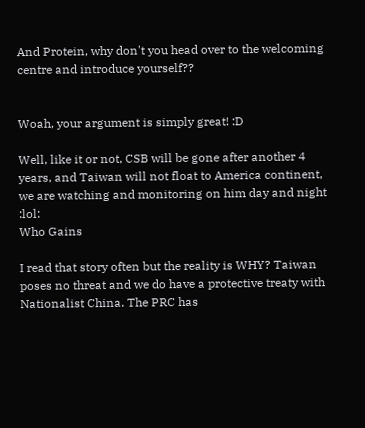And Protein, why don't you head over to the welcoming centre and introduce yourself??


Woah, your argument is simply great! :D

Well, like it or not, CSB will be gone after another 4 years, and Taiwan will not float to America continent, we are watching and monitoring on him day and night :lol:
Who Gains

I read that story often but the reality is WHY? Taiwan poses no threat and we do have a protective treaty with Nationalist China. The PRC has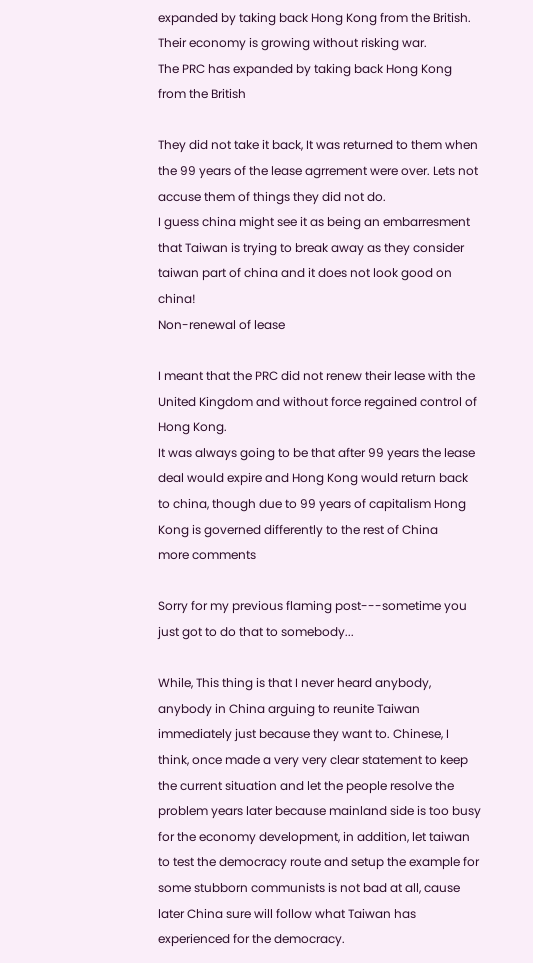expanded by taking back Hong Kong from the British. Their economy is growing without risking war.
The PRC has expanded by taking back Hong Kong from the British

They did not take it back, It was returned to them when the 99 years of the lease agrrement were over. Lets not accuse them of things they did not do.
I guess china might see it as being an embarresment that Taiwan is trying to break away as they consider taiwan part of china and it does not look good on china!
Non-renewal of lease

I meant that the PRC did not renew their lease with the United Kingdom and without force regained control of Hong Kong.
It was always going to be that after 99 years the lease deal would expire and Hong Kong would return back to china, though due to 99 years of capitalism Hong Kong is governed differently to the rest of China
more comments

Sorry for my previous flaming post---sometime you just got to do that to somebody...

While, This thing is that I never heard anybody, anybody in China arguing to reunite Taiwan immediately just because they want to. Chinese, I think, once made a very very clear statement to keep the current situation and let the people resolve the problem years later because mainland side is too busy for the economy development, in addition, let taiwan to test the democracy route and setup the example for some stubborn communists is not bad at all, cause later China sure will follow what Taiwan has experienced for the democracy.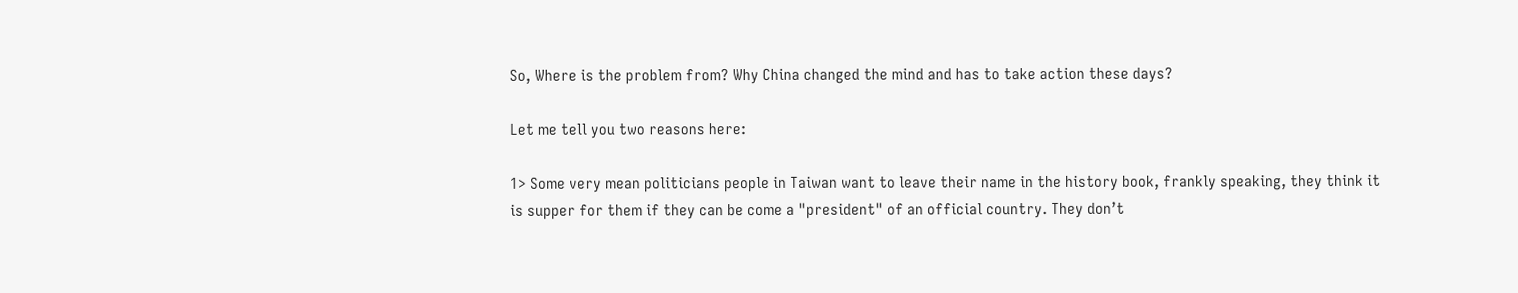So, Where is the problem from? Why China changed the mind and has to take action these days?

Let me tell you two reasons here:

1> Some very mean politicians people in Taiwan want to leave their name in the history book, frankly speaking, they think it is supper for them if they can be come a "president" of an official country. They don’t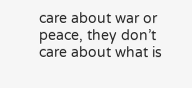care about war or peace, they don’t care about what is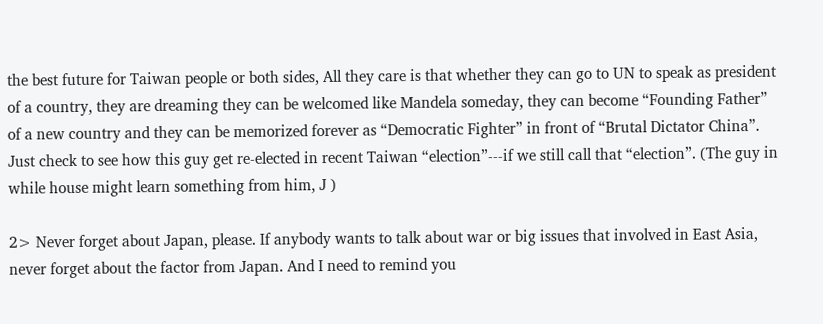the best future for Taiwan people or both sides, All they care is that whether they can go to UN to speak as president of a country, they are dreaming they can be welcomed like Mandela someday, they can become “Founding Father” of a new country and they can be memorized forever as “Democratic Fighter” in front of “Brutal Dictator China”. Just check to see how this guy get re-elected in recent Taiwan “election”---if we still call that “election”. (The guy in while house might learn something from him, J )

2> Never forget about Japan, please. If anybody wants to talk about war or big issues that involved in East Asia, never forget about the factor from Japan. And I need to remind you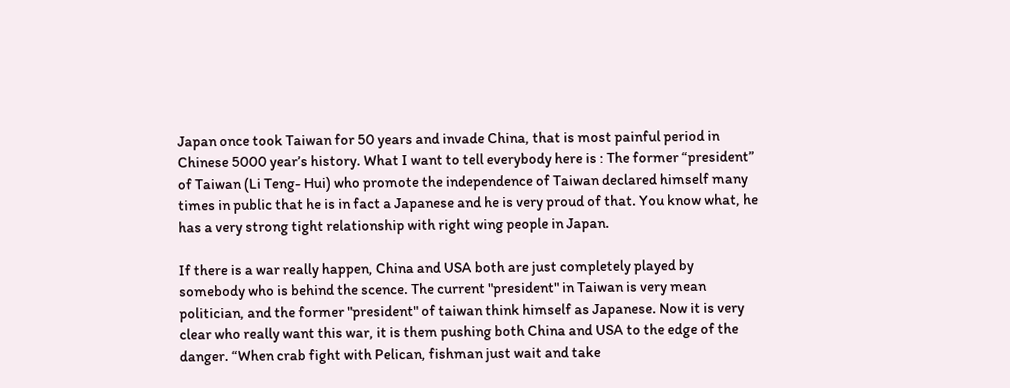Japan once took Taiwan for 50 years and invade China, that is most painful period in Chinese 5000 year’s history. What I want to tell everybody here is : The former “president” of Taiwan (Li Teng- Hui) who promote the independence of Taiwan declared himself many times in public that he is in fact a Japanese and he is very proud of that. You know what, he has a very strong tight relationship with right wing people in Japan.

If there is a war really happen, China and USA both are just completely played by somebody who is behind the scence. The current "president" in Taiwan is very mean politician, and the former "president" of taiwan think himself as Japanese. Now it is very clear who really want this war, it is them pushing both China and USA to the edge of the danger. “When crab fight with Pelican, fishman just wait and take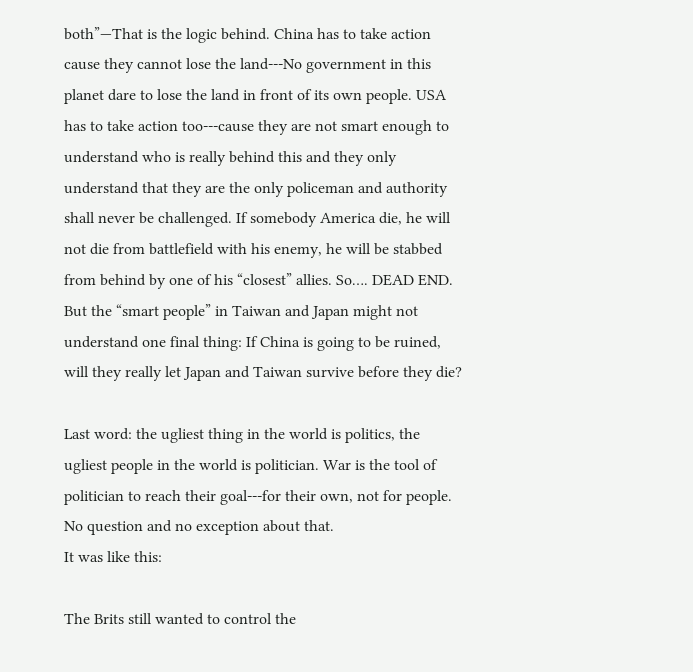both”—That is the logic behind. China has to take action cause they cannot lose the land---No government in this planet dare to lose the land in front of its own people. USA has to take action too---cause they are not smart enough to understand who is really behind this and they only understand that they are the only policeman and authority shall never be challenged. If somebody America die, he will not die from battlefield with his enemy, he will be stabbed from behind by one of his “closest” allies. So…. DEAD END. But the “smart people” in Taiwan and Japan might not understand one final thing: If China is going to be ruined, will they really let Japan and Taiwan survive before they die?

Last word: the ugliest thing in the world is politics, the ugliest people in the world is politician. War is the tool of politician to reach their goal---for their own, not for people.
No question and no exception about that.
It was like this:

The Brits still wanted to control the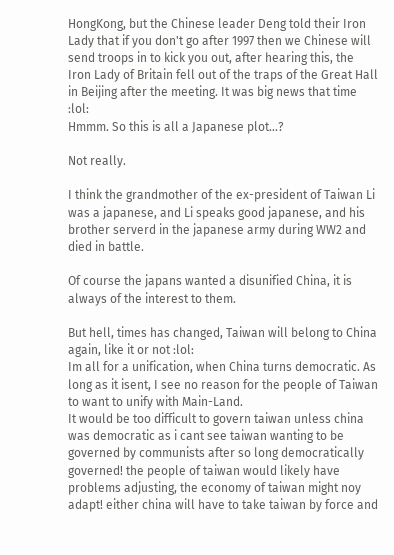HongKong, but the Chinese leader Deng told their Iron Lady that if you don't go after 1997 then we Chinese will send troops in to kick you out, after hearing this, the Iron Lady of Britain fell out of the traps of the Great Hall in Beijing after the meeting. It was big news that time :lol:
Hmmm. So this is all a Japanese plot...?

Not really.

I think the grandmother of the ex-president of Taiwan Li was a japanese, and Li speaks good japanese, and his brother serverd in the japanese army during WW2 and died in battle.

Of course the japans wanted a disunified China, it is always of the interest to them.

But hell, times has changed, Taiwan will belong to China again, like it or not :lol:
Im all for a unification, when China turns democratic. As long as it isent, I see no reason for the people of Taiwan to want to unify with Main-Land.
It would be too difficult to govern taiwan unless china was democratic as i cant see taiwan wanting to be governed by communists after so long democratically governed! the people of taiwan would likely have problems adjusting, the economy of taiwan might noy adapt! either china will have to take taiwan by force and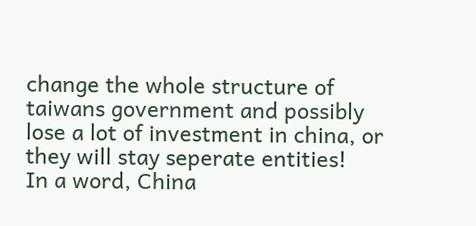change the whole structure of taiwans government and possibly lose a lot of investment in china, or they will stay seperate entities!
In a word, China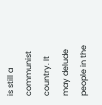is still a communist country. It may delude people in the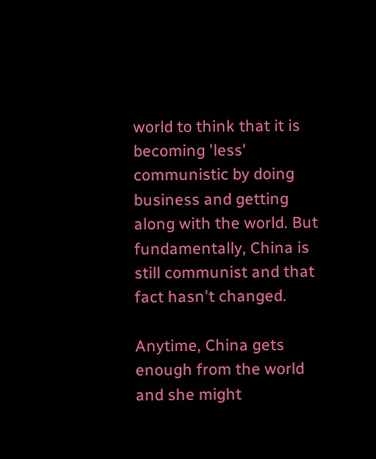world to think that it is becoming 'less' communistic by doing business and getting along with the world. But fundamentally, China is still communist and that fact hasn't changed.

Anytime, China gets enough from the world and she might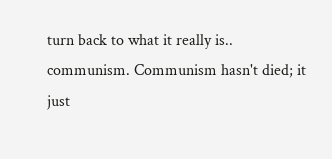turn back to what it really is.. communism. Communism hasn't died; it just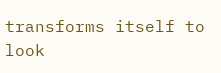transforms itself to look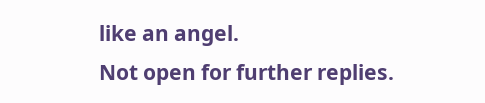like an angel.
Not open for further replies.